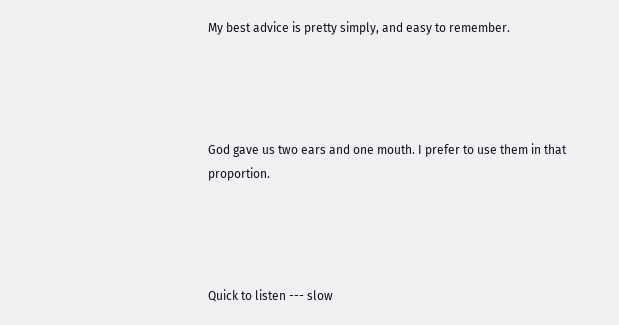My best advice is pretty simply, and easy to remember.




God gave us two ears and one mouth. I prefer to use them in that proportion.




Quick to listen --- slow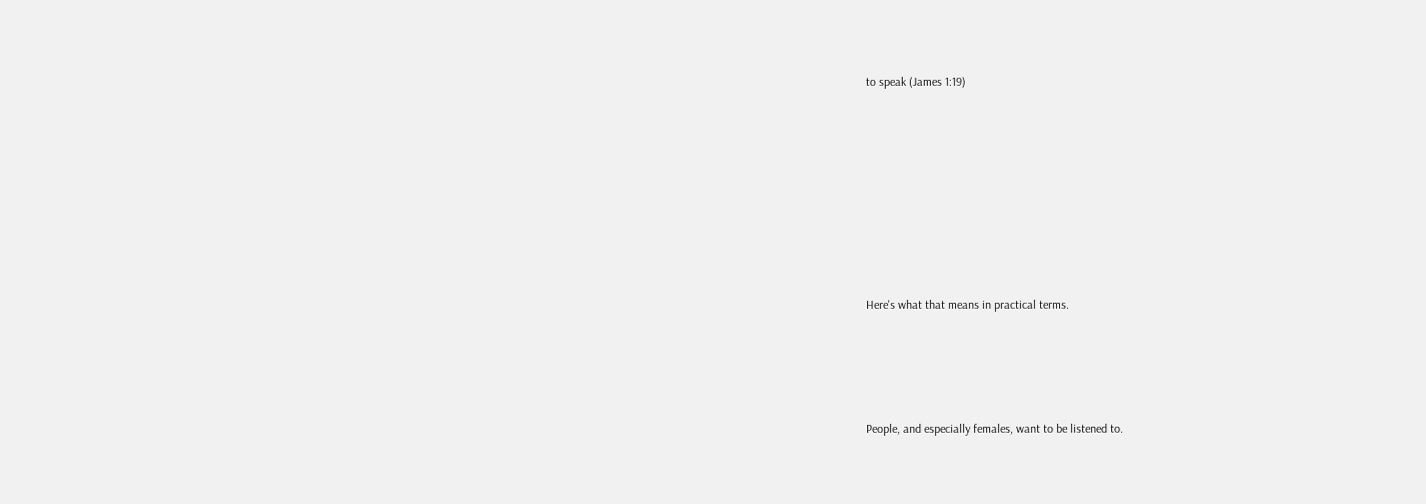to speak (James 1:19)








Here's what that means in practical terms.




People, and especially females, want to be listened to.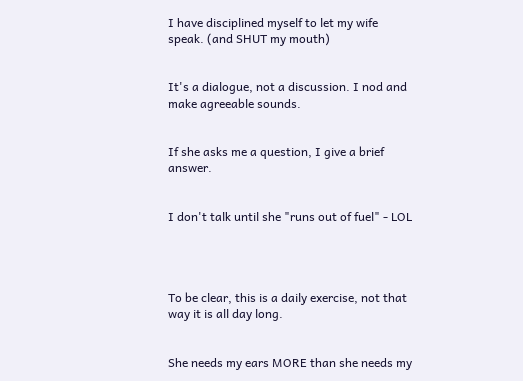I have disciplined myself to let my wife speak. (and SHUT my mouth)


It's a dialogue, not a discussion. I nod and make agreeable sounds.


If she asks me a question, I give a brief answer.


I don't talk until she "runs out of fuel" - LOL




To be clear, this is a daily exercise, not that way it is all day long.


She needs my ears MORE than she needs my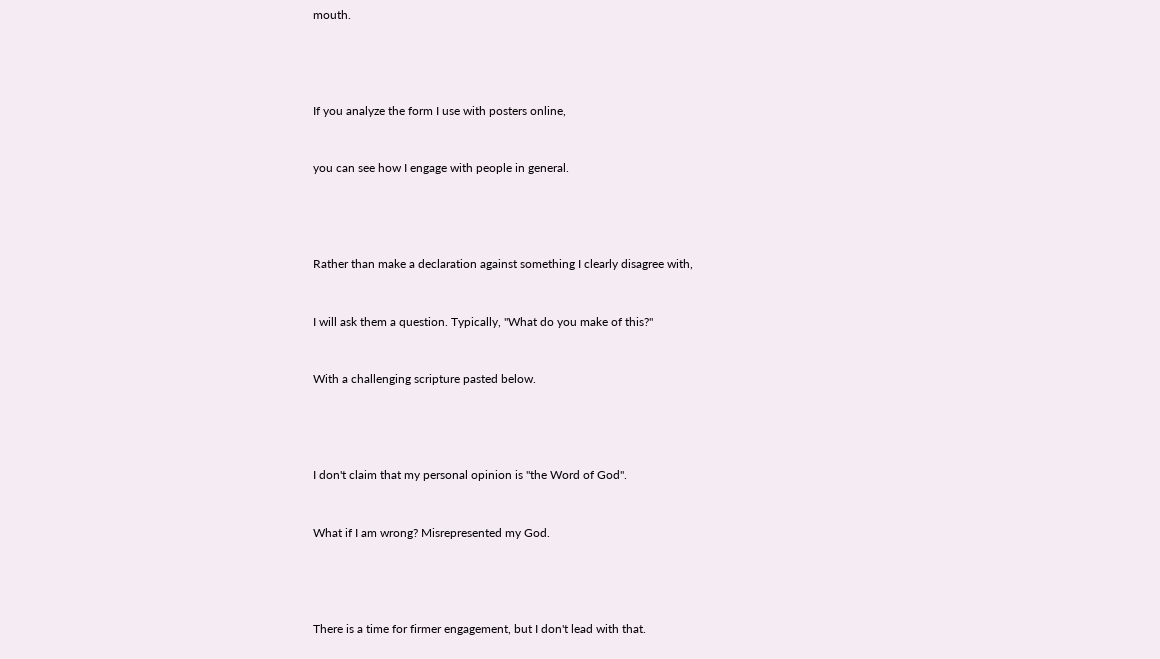mouth.




If you analyze the form I use with posters online,


you can see how I engage with people in general.




Rather than make a declaration against something I clearly disagree with,


I will ask them a question. Typically, "What do you make of this?"


With a challenging scripture pasted below.




I don't claim that my personal opinion is "the Word of God".


What if I am wrong? Misrepresented my God.




There is a time for firmer engagement, but I don't lead with that.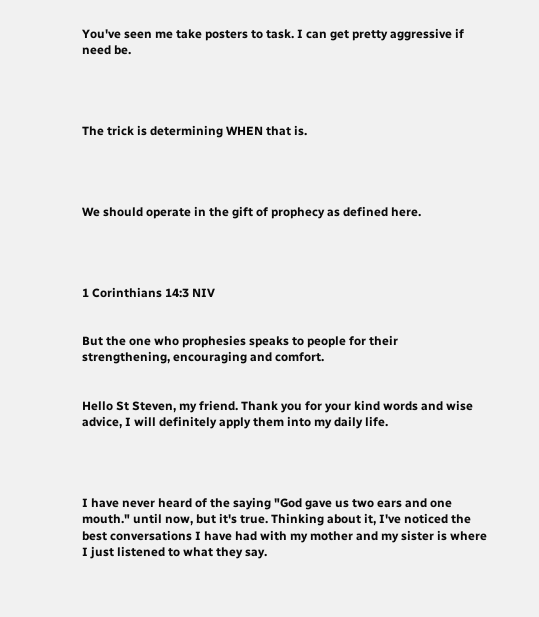You've seen me take posters to task. I can get pretty aggressive if need be.




The trick is determining WHEN that is.




We should operate in the gift of prophecy as defined here.




1 Corinthians 14:3 NIV


But the one who prophesies speaks to people for their strengthening, encouraging and comfort.


Hello St Steven, my friend. Thank you for your kind words and wise advice, I will definitely apply them into my daily life.




I have never heard of the saying "God gave us two ears and one mouth." until now, but it's true. Thinking about it, I've noticed the best conversations I have had with my mother and my sister is where I just listened to what they say.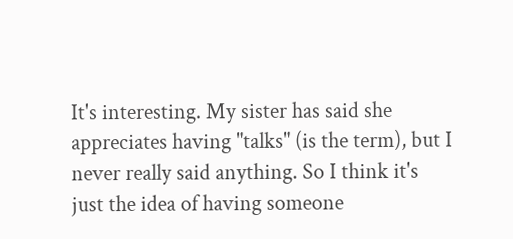It's interesting. My sister has said she appreciates having "talks" (is the term), but I never really said anything. So I think it's just the idea of having someone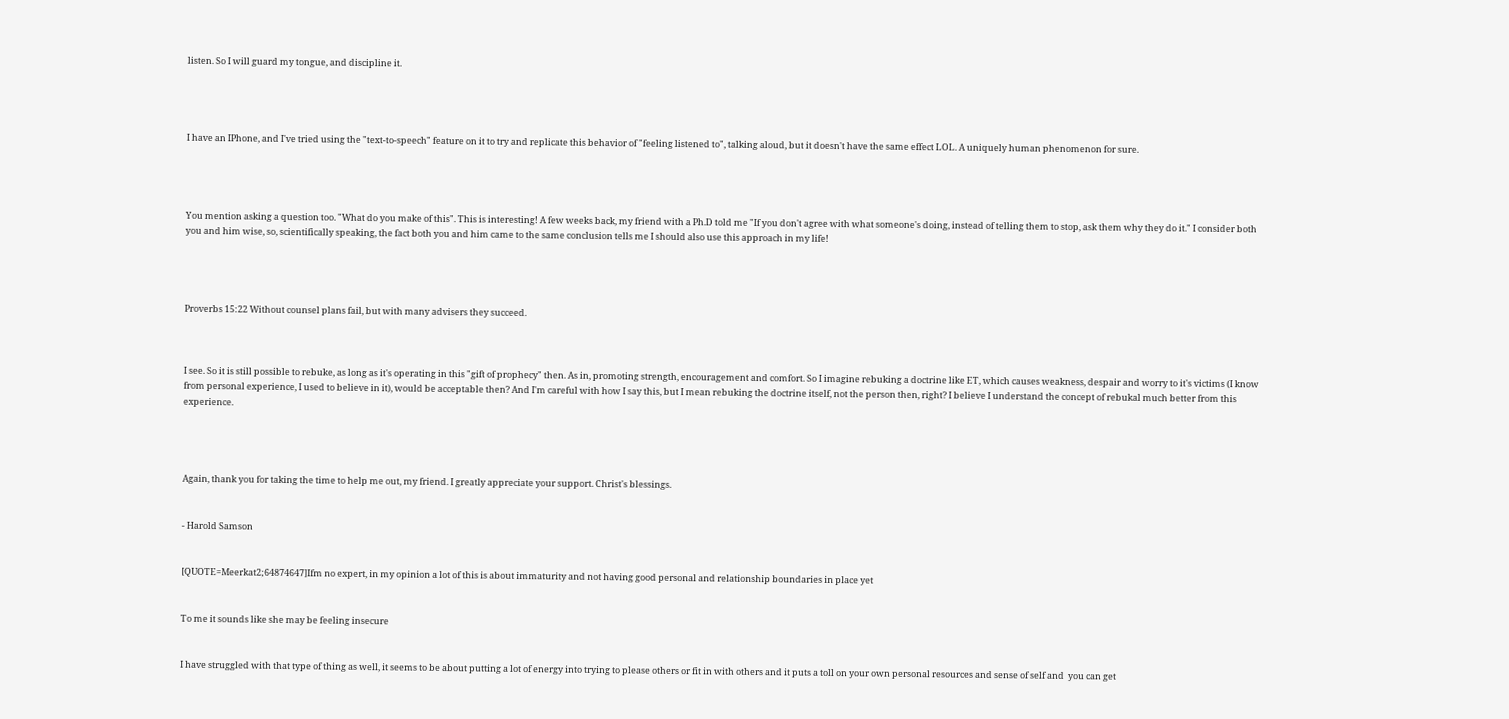listen. So I will guard my tongue, and discipline it.




I have an IPhone, and I've tried using the "text-to-speech" feature on it to try and replicate this behavior of "feeling listened to", talking aloud, but it doesn't have the same effect LOL. A uniquely human phenomenon for sure.




You mention asking a question too. "What do you make of this". This is interesting! A few weeks back, my friend with a Ph.D told me "If you don't agree with what someone's doing, instead of telling them to stop, ask them why they do it." I consider both you and him wise, so, scientifically speaking, the fact both you and him came to the same conclusion tells me I should also use this approach in my life!




Proverbs 15:22 Without counsel plans fail, but with many advisers they succeed.



I see. So it is still possible to rebuke, as long as it's operating in this "gift of prophecy" then. As in, promoting strength, encouragement and comfort. So I imagine rebuking a doctrine like ET, which causes weakness, despair and worry to it's victims (I know from personal experience, I used to believe in it), would be acceptable then? And I'm careful with how I say this, but I mean rebuking the doctrine itself, not the person then, right? I believe I understand the concept of rebukal much better from this experience.




Again, thank you for taking the time to help me out, my friend. I greatly appreciate your support. Christ's blessings.


- Harold Samson


[QUOTE=Meerkat2;64874647]Ifm no expert, in my opinion a lot of this is about immaturity and not having good personal and relationship boundaries in place yet


To me it sounds like she may be feeling insecure


I have struggled with that type of thing as well, it seems to be about putting a lot of energy into trying to please others or fit in with others and it puts a toll on your own personal resources and sense of self and  you can get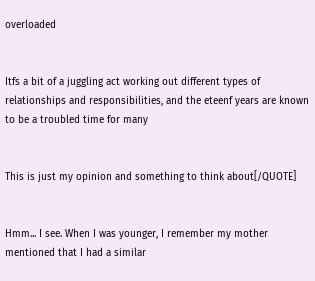overloaded


Itfs a bit of a juggling act working out different types of relationships and responsibilities, and the eteenf years are known to be a troubled time for many


This is just my opinion and something to think about[/QUOTE]


Hmm... I see. When I was younger, I remember my mother mentioned that I had a similar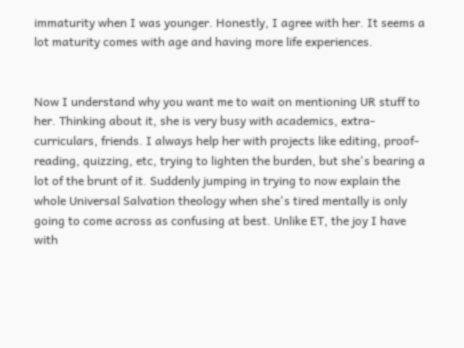immaturity when I was younger. Honestly, I agree with her. It seems a lot maturity comes with age and having more life experiences.


Now I understand why you want me to wait on mentioning UR stuff to her. Thinking about it, she is very busy with academics, extra-curriculars, friends. I always help her with projects like editing, proof-reading, quizzing, etc, trying to lighten the burden, but she's bearing a lot of the brunt of it. Suddenly jumping in trying to now explain the whole Universal Salvation theology when she's tired mentally is only going to come across as confusing at best. Unlike ET, the joy I have with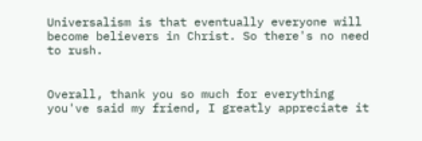Universalism is that eventually everyone will become believers in Christ. So there's no need to rush.


Overall, thank you so much for everything you've said my friend, I greatly appreciate it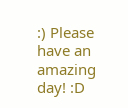:) Please have an amazing day! :D